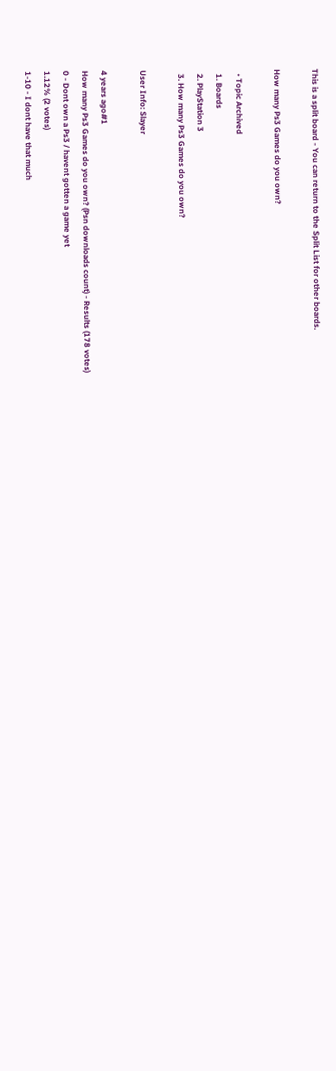This is a split board - You can return to the Split List for other boards.

How many Ps3 Games do you own?

  • Topic Archived
  1. Boards
  2. PlayStation 3
  3. How many Ps3 Games do you own?

User Info: Slayer

4 years ago#1
How many Ps3 Games do you own? (Psn downloads count) - Results (178 votes)
0 - Dont own a Ps3 / havent gotten a game yet
1.12% (2 votes)
1-10 - I dont have that much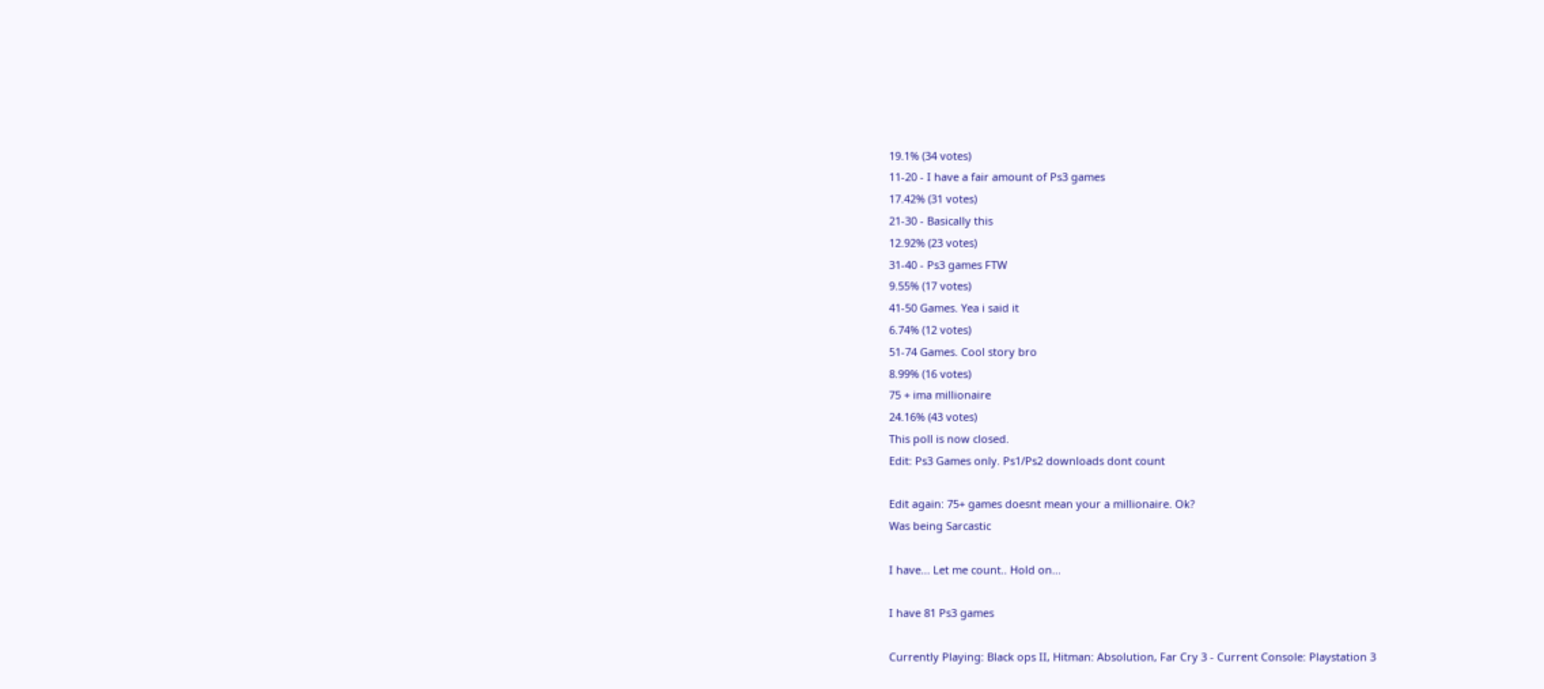19.1% (34 votes)
11-20 - I have a fair amount of Ps3 games
17.42% (31 votes)
21-30 - Basically this
12.92% (23 votes)
31-40 - Ps3 games FTW
9.55% (17 votes)
41-50 Games. Yea i said it
6.74% (12 votes)
51-74 Games. Cool story bro
8.99% (16 votes)
75 + ima millionaire
24.16% (43 votes)
This poll is now closed.
Edit: Ps3 Games only. Ps1/Ps2 downloads dont count

Edit again: 75+ games doesnt mean your a millionaire. Ok?
Was being Sarcastic

I have... Let me count.. Hold on...

I have 81 Ps3 games

Currently Playing: Black ops II, Hitman: Absolution, Far Cry 3 - Current Console: Playstation 3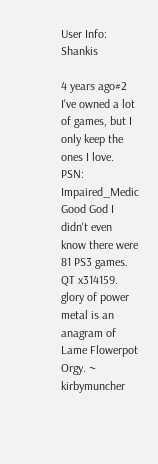User Info: Shankis

4 years ago#2
I've owned a lot of games, but I only keep the ones I love.
PSN: Impaired_Medic
Good God I didn't even know there were 81 PS3 games.
QT x314159.
glory of power metal is an anagram of Lame Flowerpot Orgy. ~ kirbymuncher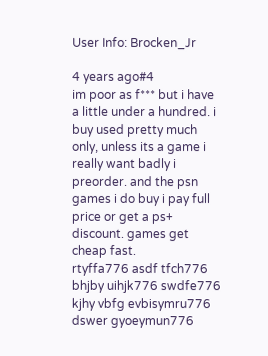User Info: Brocken_Jr

4 years ago#4
im poor as f*** but i have a little under a hundred. i buy used pretty much only, unless its a game i really want badly i preorder. and the psn games i do buy i pay full price or get a ps+ discount. games get cheap fast.
rtyffa776 asdf tfch776 bhjby uihjk776 swdfe776 kjhy vbfg evbisymru776 dswer gyoeymun776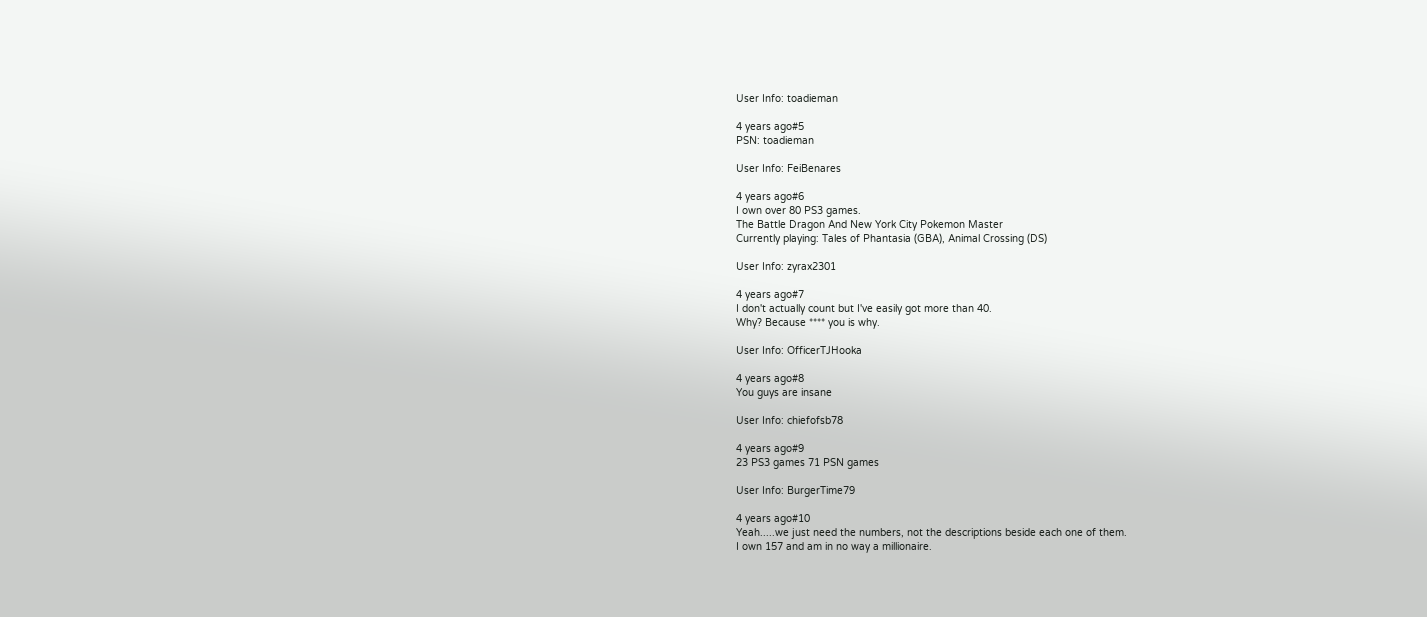User Info: toadieman

4 years ago#5
PSN: toadieman

User Info: FeiBenares

4 years ago#6
I own over 80 PS3 games.
The Battle Dragon And New York City Pokemon Master
Currently playing: Tales of Phantasia (GBA), Animal Crossing (DS)

User Info: zyrax2301

4 years ago#7
I don't actually count but I've easily got more than 40.
Why? Because **** you is why.

User Info: OfficerTJHooka

4 years ago#8
You guys are insane

User Info: chiefofsb78

4 years ago#9
23 PS3 games 71 PSN games

User Info: BurgerTime79

4 years ago#10
Yeah.....we just need the numbers, not the descriptions beside each one of them.
I own 157 and am in no way a millionaire.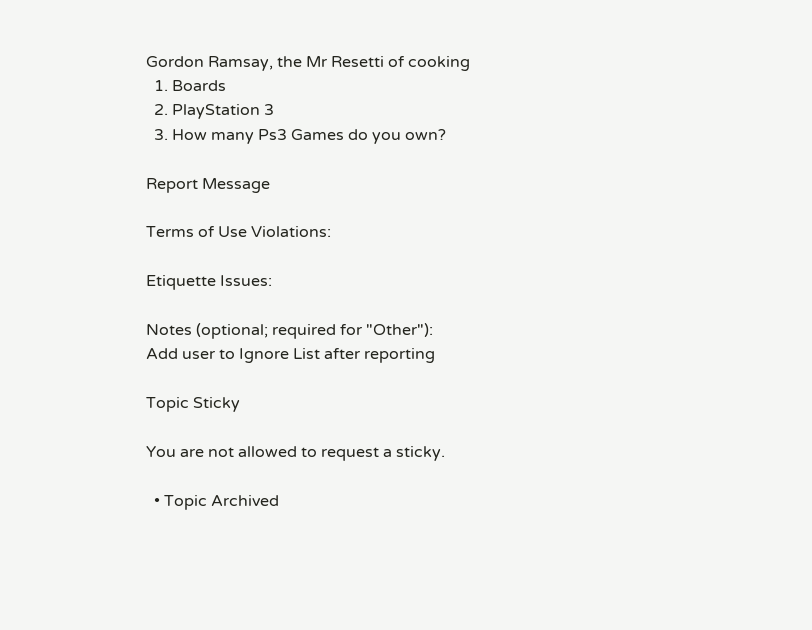Gordon Ramsay, the Mr Resetti of cooking
  1. Boards
  2. PlayStation 3
  3. How many Ps3 Games do you own?

Report Message

Terms of Use Violations:

Etiquette Issues:

Notes (optional; required for "Other"):
Add user to Ignore List after reporting

Topic Sticky

You are not allowed to request a sticky.

  • Topic Archived